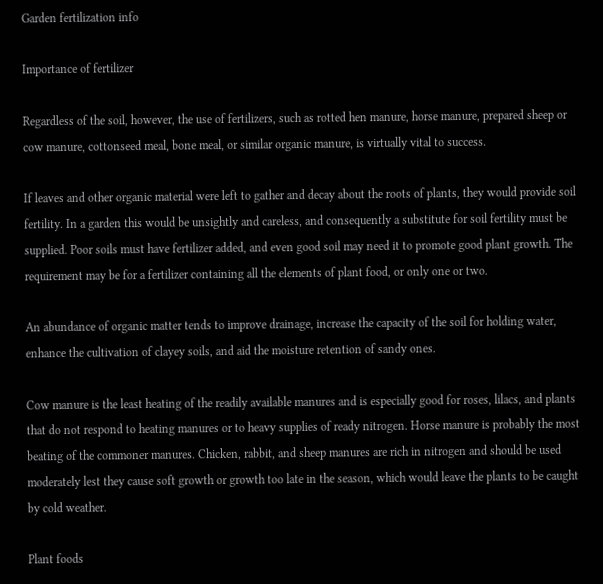Garden fertilization info

Importance of fertilizer

Regardless of the soil, however, the use of fertilizers, such as rotted hen manure, horse manure, prepared sheep or cow manure, cottonseed meal, bone meal, or similar organic manure, is virtually vital to success.

If leaves and other organic material were left to gather and decay about the roots of plants, they would provide soil fertility. In a garden this would be unsightly and careless, and consequently a substitute for soil fertility must be supplied. Poor soils must have fertilizer added, and even good soil may need it to promote good plant growth. The requirement may be for a fertilizer containing all the elements of plant food, or only one or two.

An abundance of organic matter tends to improve drainage, increase the capacity of the soil for holding water, enhance the cultivation of clayey soils, and aid the moisture retention of sandy ones.

Cow manure is the least heating of the readily available manures and is especially good for roses, lilacs, and plants that do not respond to heating manures or to heavy supplies of ready nitrogen. Horse manure is probably the most beating of the commoner manures. Chicken, rabbit, and sheep manures are rich in nitrogen and should be used moderately lest they cause soft growth or growth too late in the season, which would leave the plants to be caught by cold weather.

Plant foods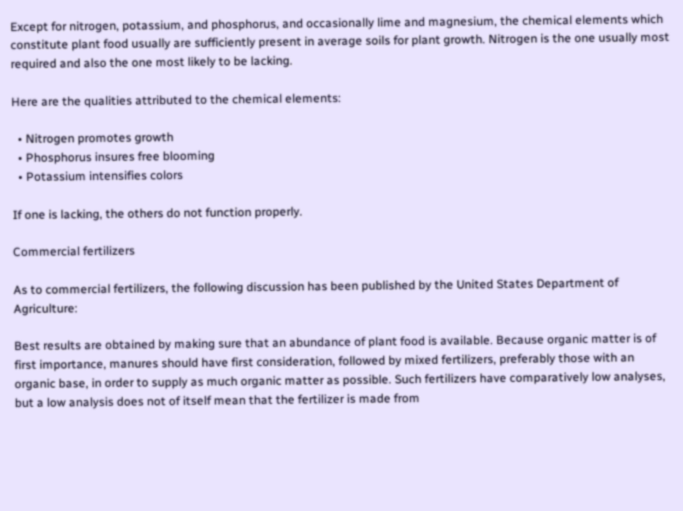Except for nitrogen, potassium, and phosphorus, and occasionally lime and magnesium, the chemical elements which constitute plant food usually are sufficiently present in average soils for plant growth. Nitrogen is the one usually most required and also the one most likely to be lacking.

Here are the qualities attributed to the chemical elements:

  • Nitrogen promotes growth
  • Phosphorus insures free blooming
  • Potassium intensifies colors

If one is lacking, the others do not function properly.

Commercial fertilizers

As to commercial fertilizers, the following discussion has been published by the United States Department of Agriculture:

Best results are obtained by making sure that an abundance of plant food is available. Because organic matter is of first importance, manures should have first consideration, followed by mixed fertilizers, preferably those with an organic base, in order to supply as much organic matter as possible. Such fertilizers have comparatively low analyses, but a low analysis does not of itself mean that the fertilizer is made from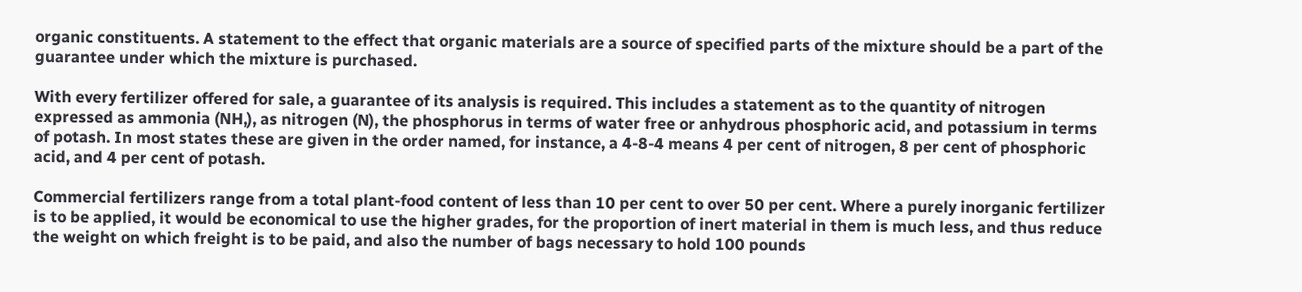organic constituents. A statement to the effect that organic materials are a source of specified parts of the mixture should be a part of the guarantee under which the mixture is purchased.

With every fertilizer offered for sale, a guarantee of its analysis is required. This includes a statement as to the quantity of nitrogen expressed as ammonia (NH,), as nitrogen (N), the phosphorus in terms of water free or anhydrous phosphoric acid, and potassium in terms of potash. In most states these are given in the order named, for instance, a 4-8-4 means 4 per cent of nitrogen, 8 per cent of phosphoric acid, and 4 per cent of potash.

Commercial fertilizers range from a total plant-food content of less than 10 per cent to over 50 per cent. Where a purely inorganic fertilizer is to be applied, it would be economical to use the higher grades, for the proportion of inert material in them is much less, and thus reduce the weight on which freight is to be paid, and also the number of bags necessary to hold 100 pounds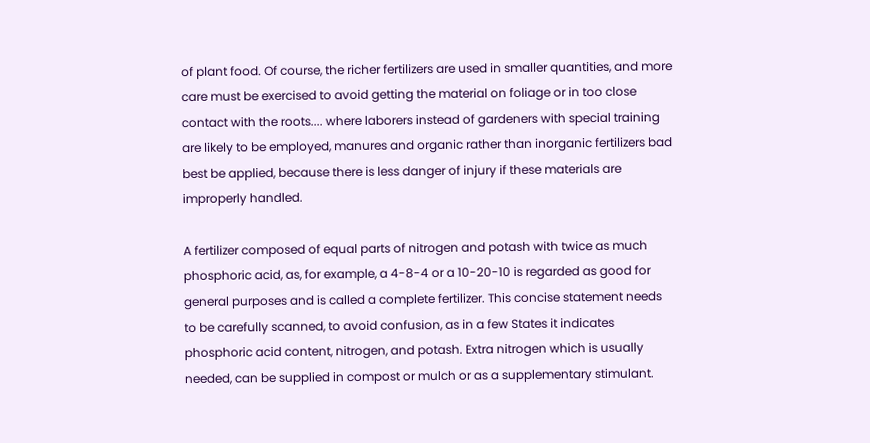of plant food. Of course, the richer fertilizers are used in smaller quantities, and more care must be exercised to avoid getting the material on foliage or in too close contact with the roots.... where laborers instead of gardeners with special training are likely to be employed, manures and organic rather than inorganic fertilizers bad best be applied, because there is less danger of injury if these materials are improperly handled.

A fertilizer composed of equal parts of nitrogen and potash with twice as much phosphoric acid, as, for example, a 4-8-4 or a 10-20-10 is regarded as good for general purposes and is called a complete fertilizer. This concise statement needs to be carefully scanned, to avoid confusion, as in a few States it indicates phosphoric acid content, nitrogen, and potash. Extra nitrogen which is usually needed, can be supplied in compost or mulch or as a supplementary stimulant.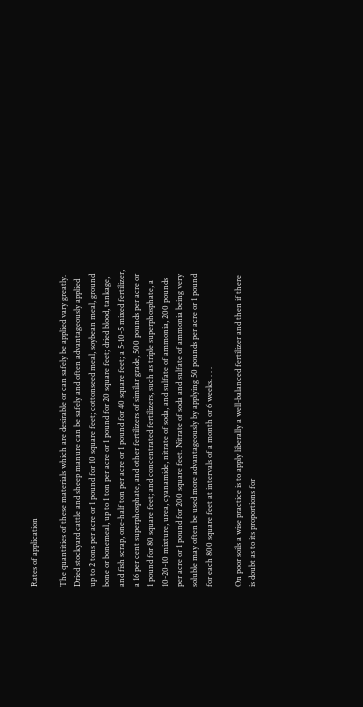Rates of application

The quantities of these materials which are desirable or can safely be applied vary greatly. Dried stockyard cattle and sheep manure can be safely and often advantageously applied up to 2 tons per acre or 1 pound for 10 square feet; cottonseed meal, soybean meal, ground bone or bonemeal, up to 1 ton per acre or 1 pound for 20 square feet; dried blood, tankage, and fish scrap, one-half ton per acre or 1 pound for 40 square feet; a 5-10-5 mixed fertilizer, a 16 per cent superphosphate, and other fertilizers of similar grade, 500 pounds per acre or 1 pound for 80 square feet; and concentrated fertilizers, such as triple superphosphate, a 10-20-10 mixture, urea, cyanamide, nitrate of soda, and sulfate of ammonia, 200 pounds per acre or 1 pound for 200 square feet. Nitrate of soda and sulfate of ammonia being very soluble may often be used more advantageously by applying 50 pounds per acre or 1 pound for each 800 square feet at intervals of a month or 6 weeks. . . .

On poor soils a wise practice is to apply liberally a well-balanced fertilizer and then if there is doubt as to its proportions for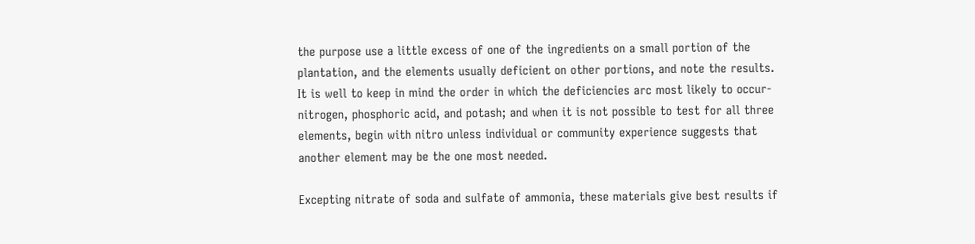the purpose use a little excess of one of the ingredients on a small portion of the plantation, and the elements usually deficient on other portions, and note the results. It is well to keep in mind the order in which the deficiencies arc most likely to occur-nitrogen, phosphoric acid, and potash; and when it is not possible to test for all three elements, begin with nitro unless individual or community experience suggests that another element may be the one most needed.

Excepting nitrate of soda and sulfate of ammonia, these materials give best results if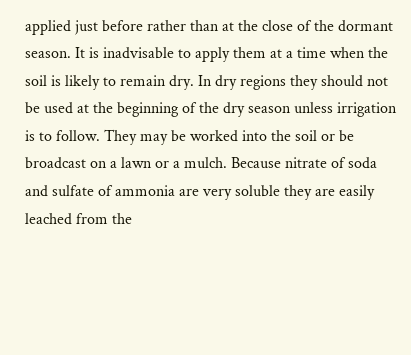applied just before rather than at the close of the dormant season. It is inadvisable to apply them at a time when the soil is likely to remain dry. In dry regions they should not be used at the beginning of the dry season unless irrigation is to follow. They may be worked into the soil or be broadcast on a lawn or a mulch. Because nitrate of soda and sulfate of ammonia are very soluble they are easily leached from the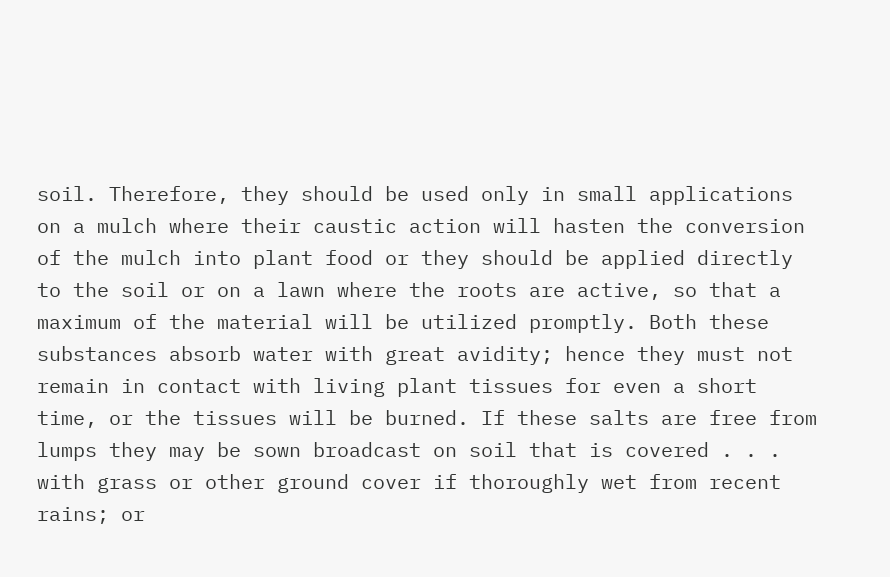soil. Therefore, they should be used only in small applications on a mulch where their caustic action will hasten the conversion of the mulch into plant food or they should be applied directly to the soil or on a lawn where the roots are active, so that a maximum of the material will be utilized promptly. Both these substances absorb water with great avidity; hence they must not remain in contact with living plant tissues for even a short time, or the tissues will be burned. If these salts are free from lumps they may be sown broadcast on soil that is covered . . . with grass or other ground cover if thoroughly wet from recent rains; or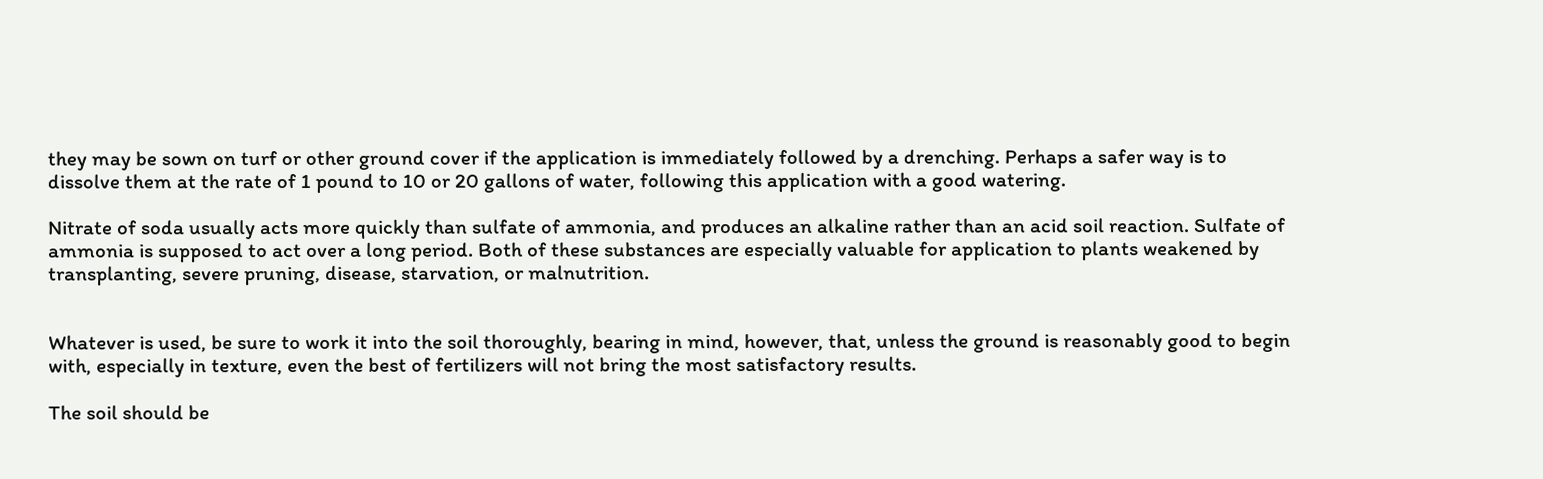they may be sown on turf or other ground cover if the application is immediately followed by a drenching. Perhaps a safer way is to dissolve them at the rate of 1 pound to 10 or 20 gallons of water, following this application with a good watering.

Nitrate of soda usually acts more quickly than sulfate of ammonia, and produces an alkaline rather than an acid soil reaction. Sulfate of ammonia is supposed to act over a long period. Both of these substances are especially valuable for application to plants weakened by transplanting, severe pruning, disease, starvation, or malnutrition.


Whatever is used, be sure to work it into the soil thoroughly, bearing in mind, however, that, unless the ground is reasonably good to begin with, especially in texture, even the best of fertilizers will not bring the most satisfactory results.

The soil should be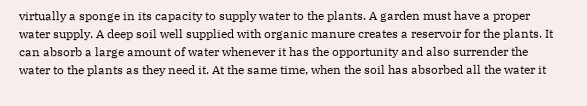virtually a sponge in its capacity to supply water to the plants. A garden must have a proper water supply. A deep soil well supplied with organic manure creates a reservoir for the plants. It can absorb a large amount of water whenever it has the opportunity and also surrender the water to the plants as they need it. At the same time, when the soil has absorbed all the water it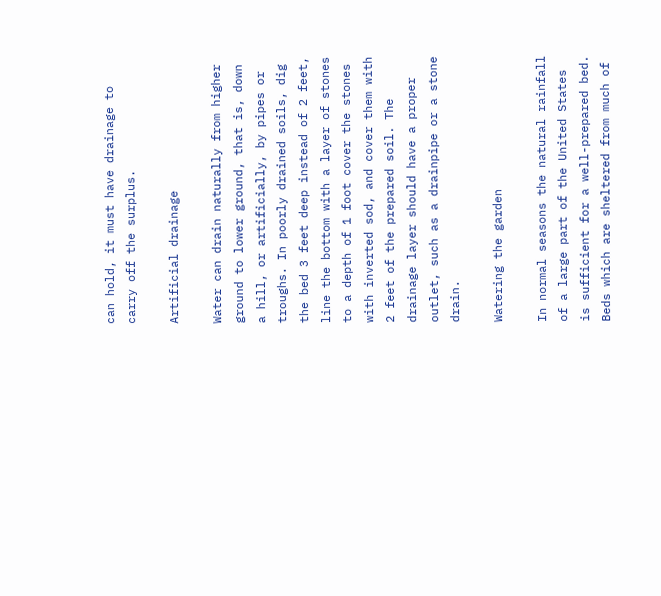can hold, it must have drainage to carry off the surplus.

Artificial drainage

Water can drain naturally from higher ground to lower ground, that is, down a hill, or artificially, by pipes or troughs. In poorly drained soils, dig the bed 3 feet deep instead of 2 feet, line the bottom with a layer of stones to a depth of 1 foot cover the stones with inverted sod, and cover them with 2 feet of the prepared soil. The drainage layer should have a proper outlet, such as a drainpipe or a stone drain.

Watering the garden

In normal seasons the natural rainfall of a large part of the United States is sufficient for a well-prepared bed. Beds which are sheltered from much of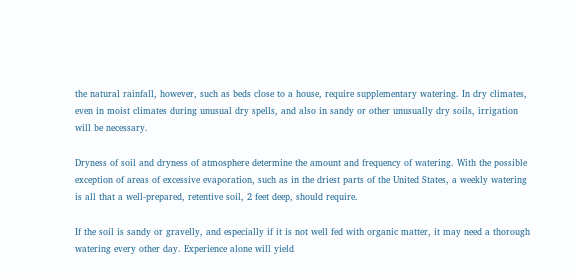the natural rainfall, however, such as beds close to a house, require supplementary watering. In dry climates, even in moist climates during unusual dry spells, and also in sandy or other unusually dry soils, irrigation will be necessary.

Dryness of soil and dryness of atmosphere determine the amount and frequency of watering. With the possible exception of areas of excessive evaporation, such as in the driest parts of the United States, a weekly watering is all that a well-prepared, retentive soil, 2 feet deep, should require.

If the soil is sandy or gravelly, and especially if it is not well fed with organic matter, it may need a thorough watering every other day. Experience alone will yield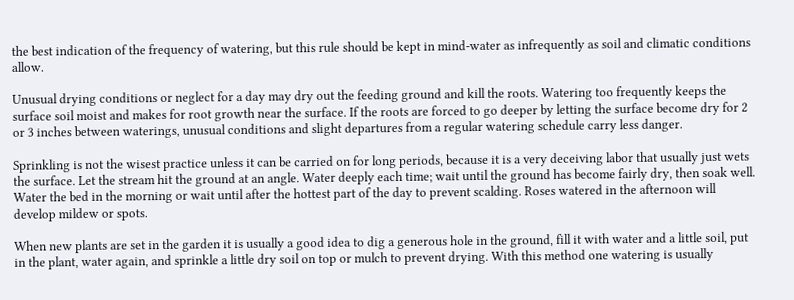the best indication of the frequency of watering, but this rule should be kept in mind-water as infrequently as soil and climatic conditions allow.

Unusual drying conditions or neglect for a day may dry out the feeding ground and kill the roots. Watering too frequently keeps the surface soil moist and makes for root growth near the surface. If the roots are forced to go deeper by letting the surface become dry for 2 or 3 inches between waterings, unusual conditions and slight departures from a regular watering schedule carry less danger.

Sprinkling is not the wisest practice unless it can be carried on for long periods, because it is a very deceiving labor that usually just wets the surface. Let the stream hit the ground at an angle. Water deeply each time; wait until the ground has become fairly dry, then soak well. Water the bed in the morning or wait until after the hottest part of the day to prevent scalding. Roses watered in the afternoon will develop mildew or spots.

When new plants are set in the garden it is usually a good idea to dig a generous hole in the ground, fill it with water and a little soil, put in the plant, water again, and sprinkle a little dry soil on top or mulch to prevent drying. With this method one watering is usually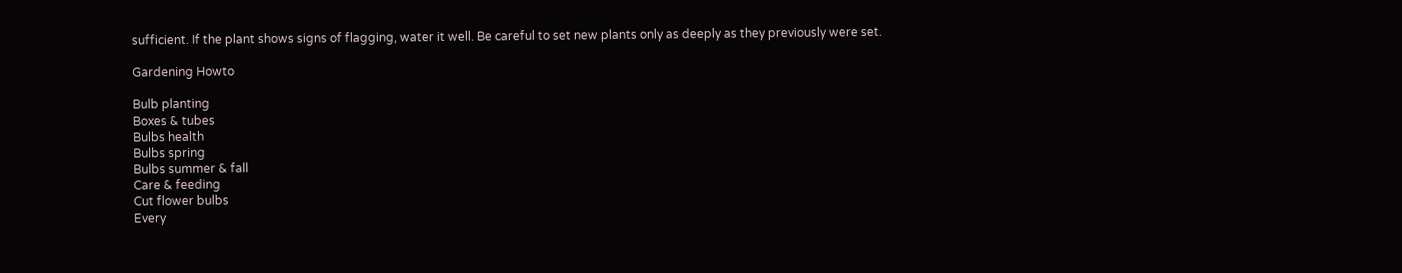sufficient. If the plant shows signs of flagging, water it well. Be careful to set new plants only as deeply as they previously were set.

Gardening Howto

Bulb planting
Boxes & tubes
Bulbs health
Bulbs spring
Bulbs summer & fall
Care & feeding
Cut flower bulbs
Every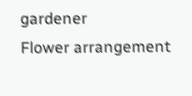gardener
Flower arrangement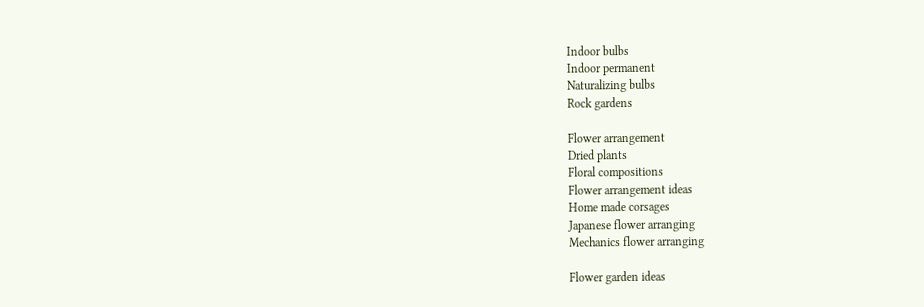Indoor bulbs
Indoor permanent
Naturalizing bulbs
Rock gardens

Flower arrangement
Dried plants
Floral compositions
Flower arrangement ideas
Home made corsages
Japanese flower arranging
Mechanics flower arranging

Flower garden ideas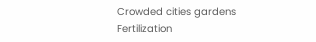Crowded cities gardens
Fertilization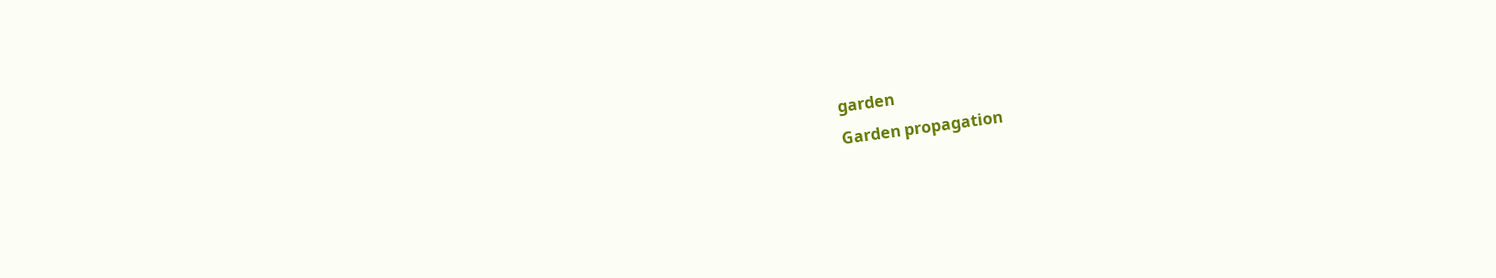garden
Garden propagation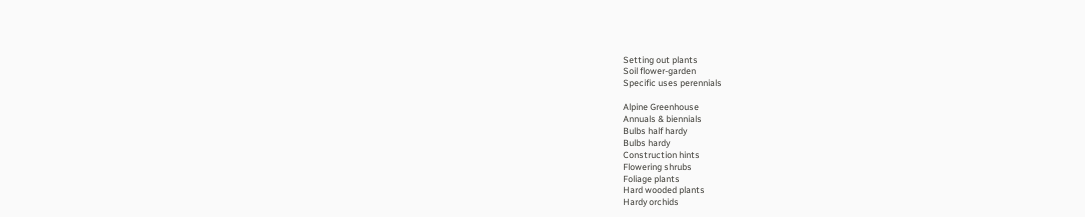Setting out plants
Soil flower-garden
Specific uses perennials

Alpine Greenhouse
Annuals & biennials
Bulbs half hardy
Bulbs hardy
Construction hints
Flowering shrubs
Foliage plants
Hard wooded plants
Hardy orchids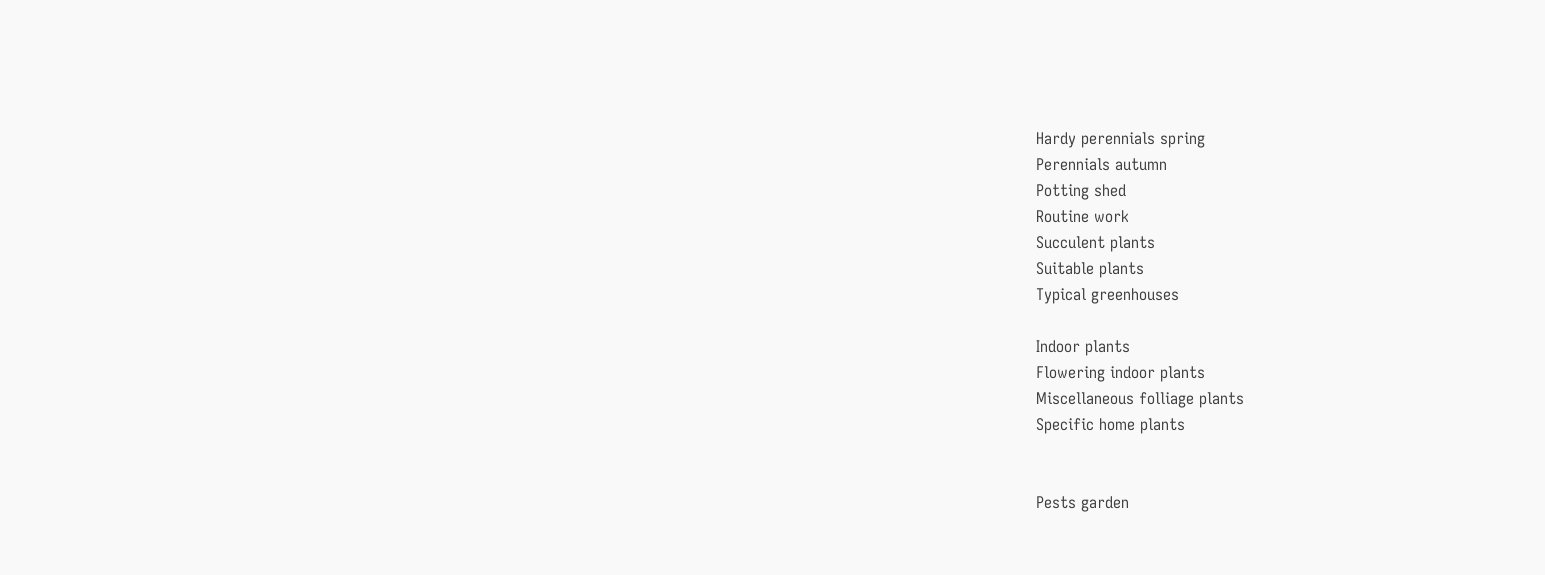Hardy perennials spring
Perennials autumn
Potting shed
Routine work
Succulent plants
Suitable plants
Typical greenhouses

Indoor plants
Flowering indoor plants
Miscellaneous folliage plants
Specific home plants


Pests garden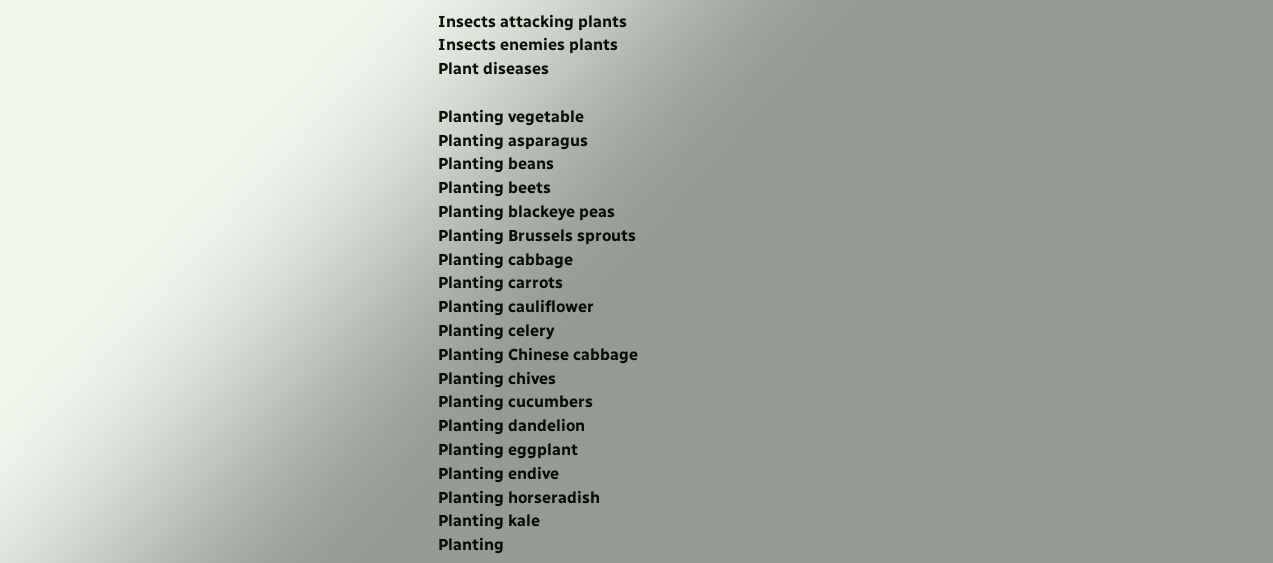Insects attacking plants
Insects enemies plants
Plant diseases

Planting vegetable
Planting asparagus
Planting beans
Planting beets
Planting blackeye peas
Planting Brussels sprouts
Planting cabbage
Planting carrots
Planting cauliflower
Planting celery
Planting Chinese cabbage
Planting chives
Planting cucumbers
Planting dandelion
Planting eggplant
Planting endive
Planting horseradish
Planting kale
Planting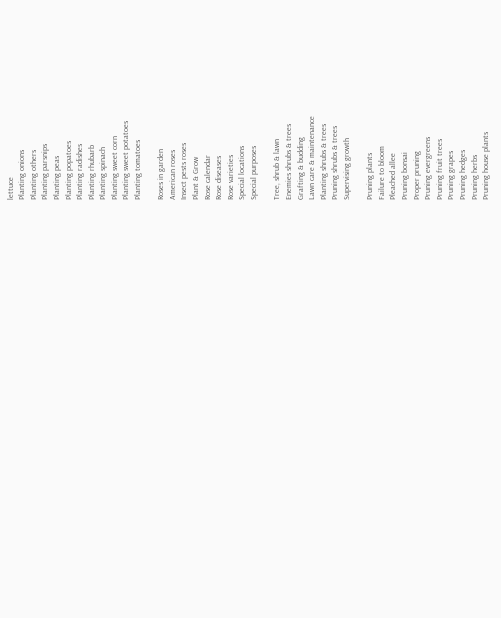lettuce
Planting onions
Planting others
Planting parsnips
Planting peas
Planting popatoes
Planting radishes
Planting rhubarb
Planting spinach
Planting sweet corn
Planting sweet potatoes
Planting tomatoes

Roses in garden
American roses
Insect pests roses
Plant & Grow
Rose calendar
Rose diseases
Rose varieties
Special locations
Special purposes

Tree, shrub & lawn
Enemies shrubs & trees
Grafting & budding
Lawn care & maintenance
Planting shrubs & trees
Pruning shrubs & trees
Supervising growth

Pruning plants
Failure to bloom
Pleached allee
Pruning bonsai
Proper pruning
Pruning evergreens
Pruning fruit trees
Pruning grapes
Pruning hedges
Pruning herbs
Pruning house plants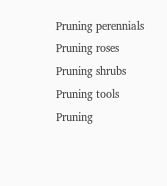Pruning perennials
Pruning roses
Pruning shrubs
Pruning tools
Pruning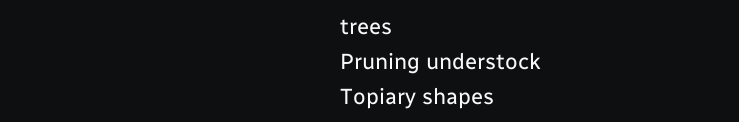trees
Pruning understock
Topiary shapes